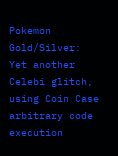Pokemon Gold/Silver: Yet another Celebi glitch, using Coin Case arbitrary code execution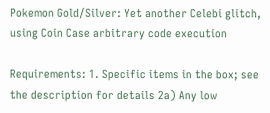Pokemon Gold/Silver: Yet another Celebi glitch, using Coin Case arbitrary code execution

Requirements: 1. Specific items in the box; see the description for details 2a) Any low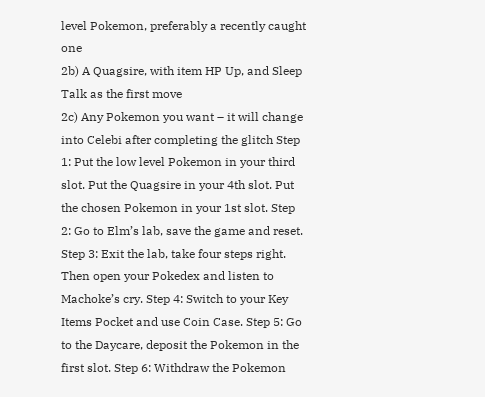level Pokemon, preferably a recently caught one
2b) A Quagsire, with item HP Up, and Sleep Talk as the first move
2c) Any Pokemon you want – it will change into Celebi after completing the glitch Step 1: Put the low level Pokemon in your third slot. Put the Quagsire in your 4th slot. Put the chosen Pokemon in your 1st slot. Step 2: Go to Elm’s lab, save the game and reset. Step 3: Exit the lab, take four steps right. Then open your Pokedex and listen to Machoke’s cry. Step 4: Switch to your Key Items Pocket and use Coin Case. Step 5: Go to the Daycare, deposit the Pokemon in the first slot. Step 6: Withdraw the Pokemon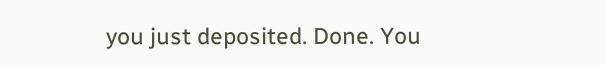you just deposited. Done. You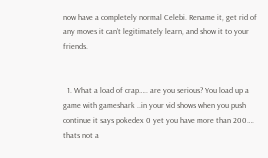now have a completely normal Celebi. Rename it, get rid of any moves it can’t legitimately learn, and show it to your friends.


  1. What a load of crap….. are you serious? You load up a game with gameshark ..in your vid shows when you push continue it says pokedex 0 yet you have more than 200…. thats not a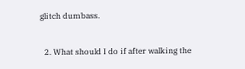glitch dumbass.

  2. What should I do if after walking the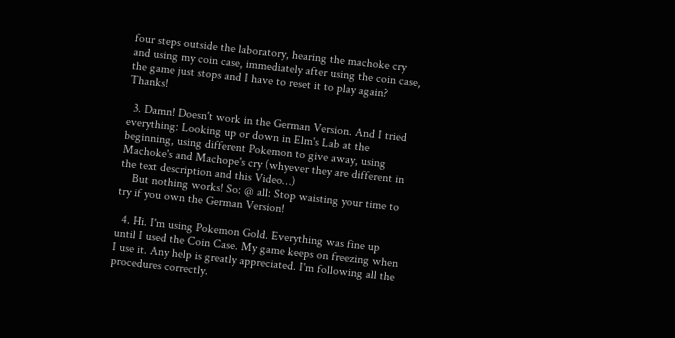four steps outside the laboratory, hearing the machoke cry and using my coin case, immediately after using the coin case, the game just stops and I have to reset it to play again? Thanks!

  3. Damn! Doesn't work in the German Version. And I tried everything: Looking up or down in Elm's Lab at the beginning, using different Pokemon to give away, using Machoke's and Machope's cry (whyever they are different in the text description and this Video…)
    But nothing works! So: @ all: Stop waisting your time to try if you own the German Version!

  4. Hi. I'm using Pokemon Gold. Everything was fine up until I used the Coin Case. My game keeps on freezing when I use it. Any help is greatly appreciated. I'm following all the procedures correctly.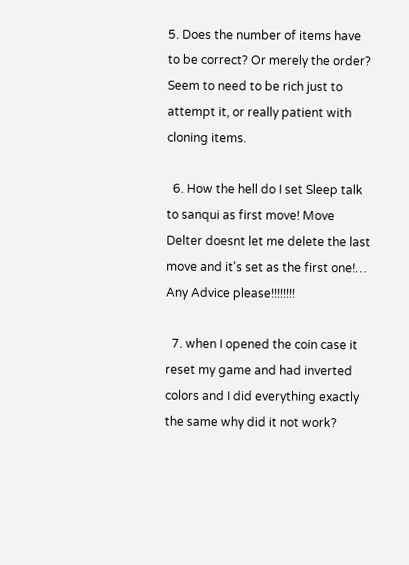5. Does the number of items have to be correct? Or merely the order? Seem to need to be rich just to attempt it, or really patient with cloning items.

  6. How the hell do I set Sleep talk to sanqui as first move! Move Delter doesnt let me delete the last move and it's set as the first one!… Any Advice please!!!!!!!!

  7. when I opened the coin case it reset my game and had inverted colors and I did everything exactly the same why did it not work?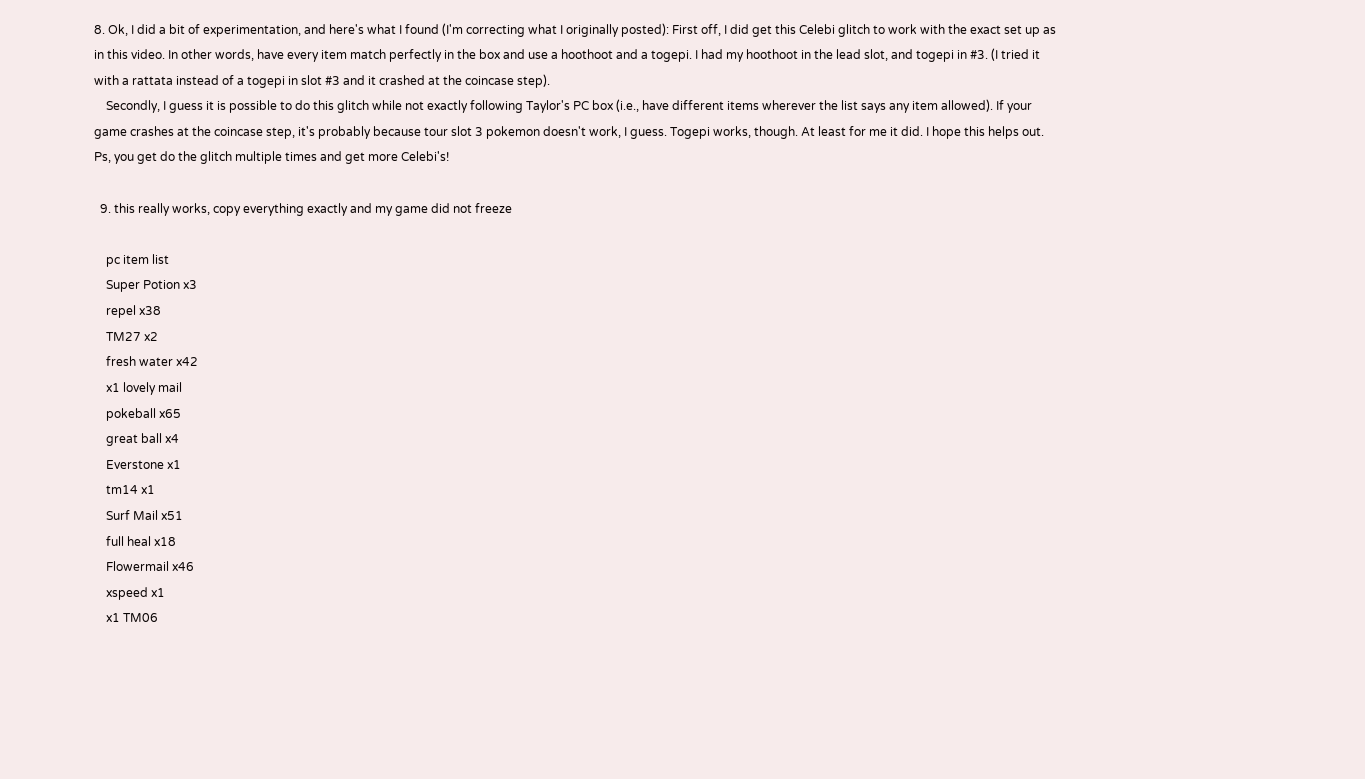8. Ok, I did a bit of experimentation, and here's what I found (I'm correcting what I originally posted): First off, I did get this Celebi glitch to work with the exact set up as in this video. In other words, have every item match perfectly in the box and use a hoothoot and a togepi. I had my hoothoot in the lead slot, and togepi in #3. (I tried it with a rattata instead of a togepi in slot #3 and it crashed at the coincase step).
    Secondly, I guess it is possible to do this glitch while not exactly following Taylor's PC box (i.e., have different items wherever the list says any item allowed). If your game crashes at the coincase step, it's probably because tour slot 3 pokemon doesn't work, I guess. Togepi works, though. At least for me it did. I hope this helps out. Ps, you get do the glitch multiple times and get more Celebi's!

  9. this really works, copy everything exactly and my game did not freeze

    pc item list
    Super Potion x3
    repel x38
    TM27 x2
    fresh water x42
    x1 lovely mail
    pokeball x65
    great ball x4
    Everstone x1
    tm14 x1
    Surf Mail x51
    full heal x18
    Flowermail x46
    xspeed x1
    x1 TM06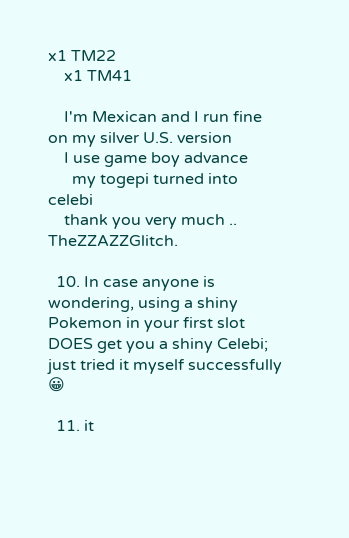x1 TM22
    x1 TM41

    I'm Mexican and I run fine on my silver U.S. version
    I use game boy advance
      my togepi turned into celebi
    thank you very much .. TheZZAZZGlitch.

  10. In case anyone is wondering, using a shiny Pokemon in your first slot DOES get you a shiny Celebi; just tried it myself successfully 😀

  11. it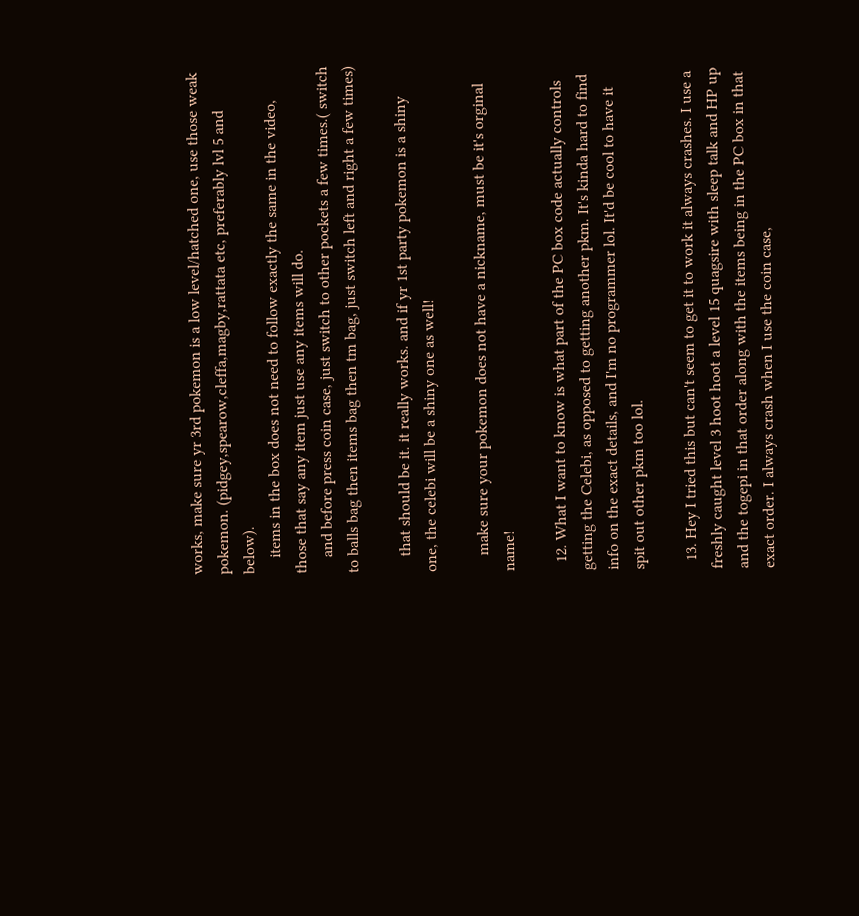works, make sure yr 3rd pokemon is a low level/hatched one, use those weak pokemon. (pidgey,spearow,cleffa,magby,rattata etc, preferably lvl 5 and below).
    items in the box does not need to follow exactly the same in the video, those that say any item just use any items will do.
    and before press coin case, just switch to other pockets a few times.( switch to balls bag then items bag then tm bag, just switch left and right a few times)

    that should be it. it really works. and if yr 1st party pokemon is a shiny one, the celebi will be a shiny one as well!

    make sure your pokemon does not have a nickname, must be it's orginal name!

  12. What I want to know is what part of the PC box code actually controls getting the Celebi, as opposed to getting another pkm. It's kinda hard to find info on the exact details, and I'm no programmer lol. It'd be cool to have it spit out other pkm too lol.

  13. Hey I tried this but can't seem to get it to work it always crashes. I use a freshly caught level 3 hoot hoot a level 15 quagsire with sleep talk and HP up and the togepi in that order along with the items being in the PC box in that exact order. I always crash when I use the coin case,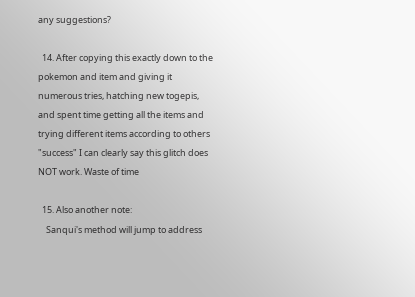any suggestions?

  14. After copying this exactly down to the pokemon and item and giving it numerous tries, hatching new togepis, and spent time getting all the items and trying different items according to others "success" I can clearly say this glitch does NOT work. Waste of time

  15. Also another note:
    Sanqui's method will jump to address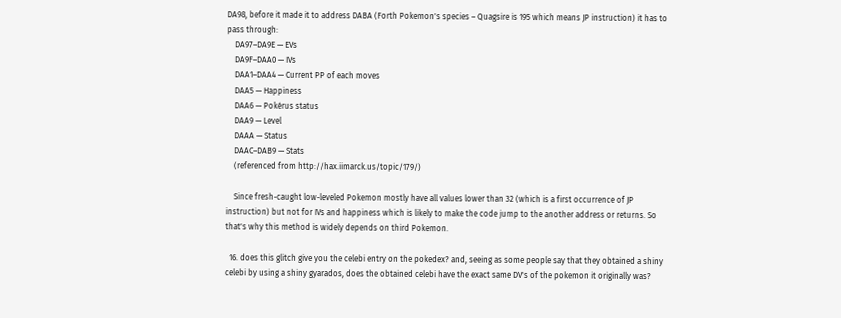DA98, before it made it to address DABA (Forth Pokemon's species – Quagsire is 195 which means JP instruction) it has to pass through:
    DA97–DA9E — EVs
    DA9F–DAA0 — IVs
    DAA1–DAA4 — Current PP of each moves
    DAA5 — Happiness
    DAA6 — Pokérus status
    DAA9 — Level
    DAAA — Status
    DAAC–DAB9 — Stats
    (referenced from http://hax.iimarck.us/topic/179/)

    Since fresh-caught low-leveled Pokemon mostly have all values lower than 32 (which is a first occurrence of JP instruction) but not for IVs and happiness which is likely to make the code jump to the another address or returns. So that's why this method is widely depends on third Pokemon.

  16. does this glitch give you the celebi entry on the pokedex? and, seeing as some people say that they obtained a shiny celebi by using a shiny gyarados, does the obtained celebi have the exact same DV's of the pokemon it originally was?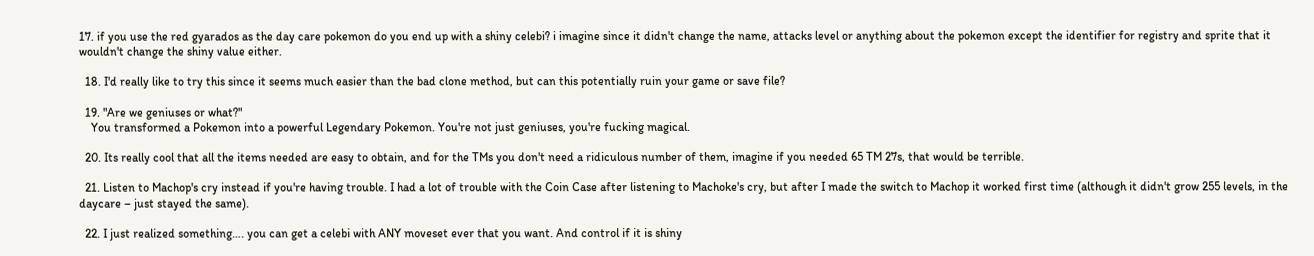17. if you use the red gyarados as the day care pokemon do you end up with a shiny celebi? i imagine since it didn't change the name, attacks level or anything about the pokemon except the identifier for registry and sprite that it wouldn't change the shiny value either.

  18. I'd really like to try this since it seems much easier than the bad clone method, but can this potentially ruin your game or save file?

  19. "Are we geniuses or what?"
    You transformed a Pokemon into a powerful Legendary Pokemon. You're not just geniuses, you're fucking magical.

  20. Its really cool that all the items needed are easy to obtain, and for the TMs you don't need a ridiculous number of them, imagine if you needed 65 TM 27s, that would be terrible.

  21. Listen to Machop's cry instead if you're having trouble. I had a lot of trouble with the Coin Case after listening to Machoke's cry, but after I made the switch to Machop it worked first time (although it didn't grow 255 levels, in the daycare – just stayed the same).

  22. I just realized something…. you can get a celebi with ANY moveset ever that you want. And control if it is shiny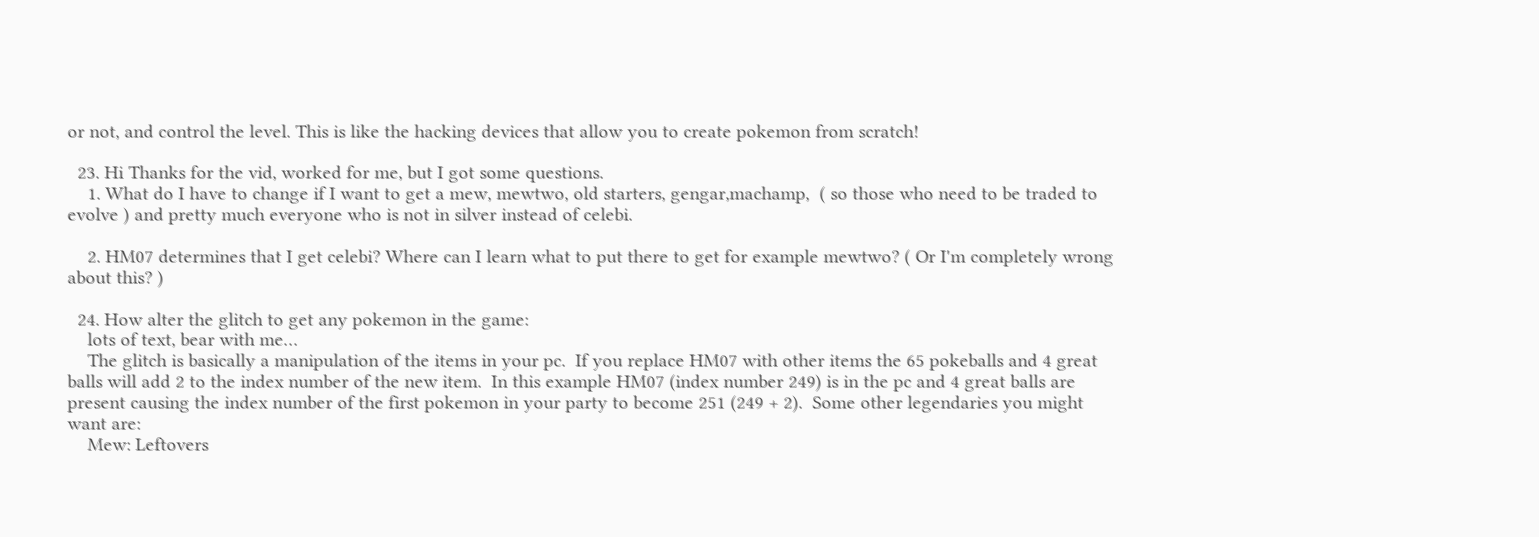or not, and control the level. This is like the hacking devices that allow you to create pokemon from scratch!

  23. Hi Thanks for the vid, worked for me, but I got some questions.
    1. What do I have to change if I want to get a mew, mewtwo, old starters, gengar,machamp,  ( so those who need to be traded to evolve ) and pretty much everyone who is not in silver instead of celebi.

    2. HM07 determines that I get celebi? Where can I learn what to put there to get for example mewtwo? ( Or I'm completely wrong about this? )

  24. How alter the glitch to get any pokemon in the game:
    lots of text, bear with me…
    The glitch is basically a manipulation of the items in your pc.  If you replace HM07 with other items the 65 pokeballs and 4 great balls will add 2 to the index number of the new item.  In this example HM07 (index number 249) is in the pc and 4 great balls are present causing the index number of the first pokemon in your party to become 251 (249 + 2).  Some other legendaries you might want are:
    Mew: Leftovers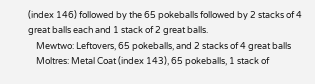(index 146) followed by the 65 pokeballs followed by 2 stacks of 4 great balls each and 1 stack of 2 great balls.
    Mewtwo: Leftovers, 65 pokeballs, and 2 stacks of 4 great balls
    Moltres: Metal Coat (index 143), 65 pokeballs, 1 stack of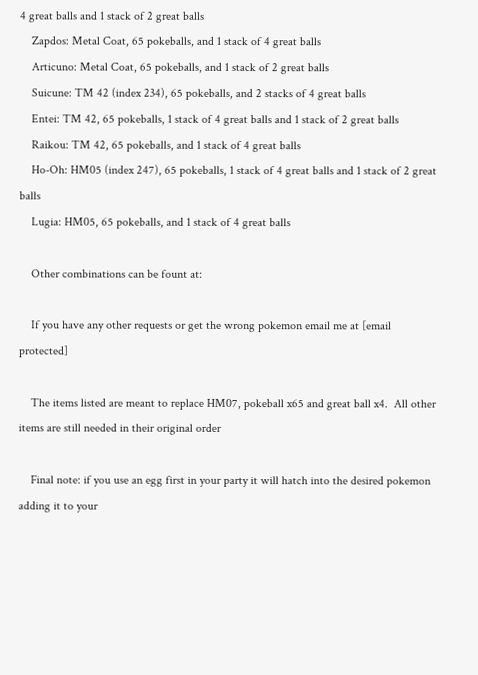4 great balls and 1 stack of 2 great balls
    Zapdos: Metal Coat, 65 pokeballs, and 1 stack of 4 great balls
    Articuno: Metal Coat, 65 pokeballs, and 1 stack of 2 great balls
    Suicune: TM 42 (index 234), 65 pokeballs, and 2 stacks of 4 great balls
    Entei: TM 42, 65 pokeballs, 1 stack of 4 great balls and 1 stack of 2 great balls
    Raikou: TM 42, 65 pokeballs, and 1 stack of 4 great balls
    Ho-Oh: HM05 (index 247), 65 pokeballs, 1 stack of 4 great balls and 1 stack of 2 great balls
    Lugia: HM05, 65 pokeballs, and 1 stack of 4 great balls

    Other combinations can be fount at:

    If you have any other requests or get the wrong pokemon email me at [email protected]

    The items listed are meant to replace HM07, pokeball x65 and great ball x4.  All other items are still needed in their original order

    Final note: if you use an egg first in your party it will hatch into the desired pokemon adding it to your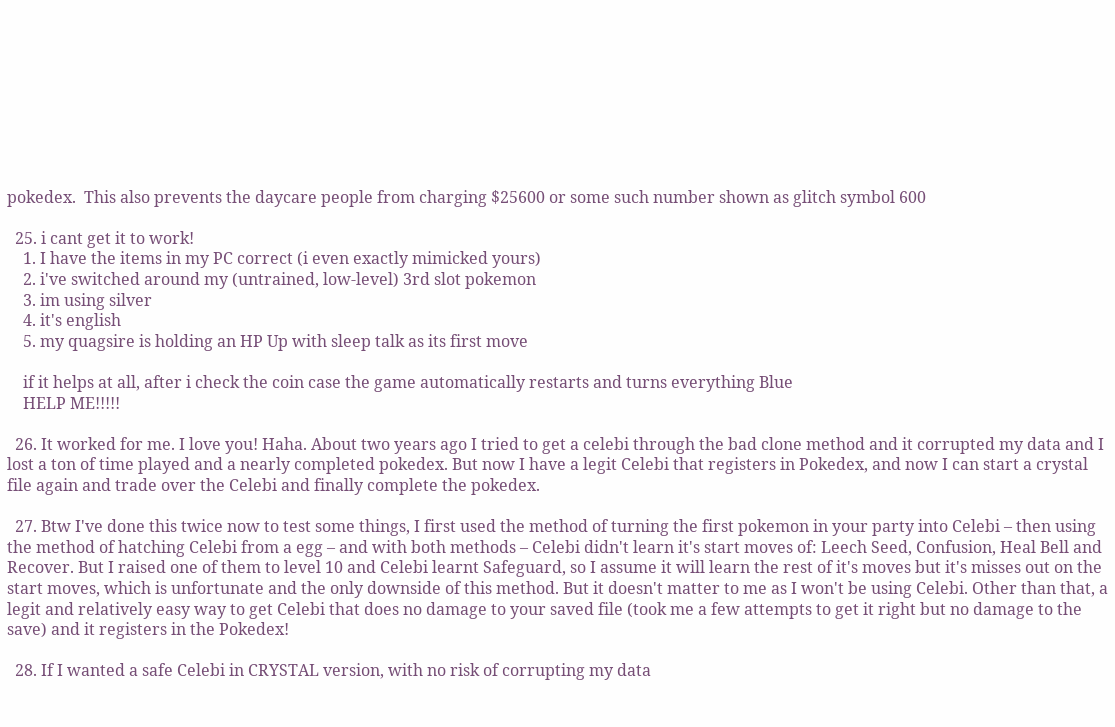pokedex.  This also prevents the daycare people from charging $25600 or some such number shown as glitch symbol 600

  25. i cant get it to work!
    1. I have the items in my PC correct (i even exactly mimicked yours)
    2. i've switched around my (untrained, low-level) 3rd slot pokemon
    3. im using silver
    4. it's english
    5. my quagsire is holding an HP Up with sleep talk as its first move

    if it helps at all, after i check the coin case the game automatically restarts and turns everything Blue
    HELP ME!!!!!

  26. It worked for me. I love you! Haha. About two years ago I tried to get a celebi through the bad clone method and it corrupted my data and I lost a ton of time played and a nearly completed pokedex. But now I have a legit Celebi that registers in Pokedex, and now I can start a crystal file again and trade over the Celebi and finally complete the pokedex.

  27. Btw I've done this twice now to test some things, I first used the method of turning the first pokemon in your party into Celebi – then using the method of hatching Celebi from a egg – and with both methods – Celebi didn't learn it's start moves of: Leech Seed, Confusion, Heal Bell and Recover. But I raised one of them to level 10 and Celebi learnt Safeguard, so I assume it will learn the rest of it's moves but it's misses out on the start moves, which is unfortunate and the only downside of this method. But it doesn't matter to me as I won't be using Celebi. Other than that, a legit and relatively easy way to get Celebi that does no damage to your saved file (took me a few attempts to get it right but no damage to the save) and it registers in the Pokedex!

  28. If I wanted a safe Celebi in CRYSTAL version, with no risk of corrupting my data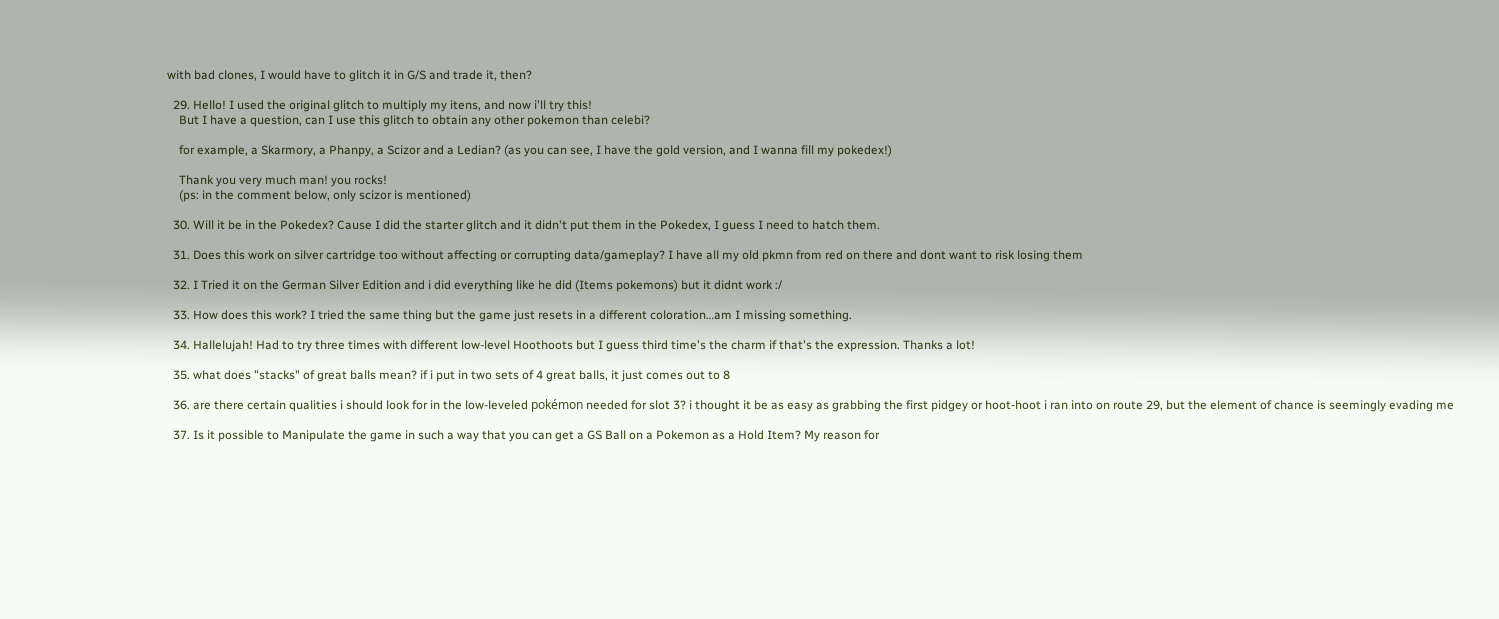with bad clones, I would have to glitch it in G/S and trade it, then?

  29. Hello! I used the original glitch to multiply my itens, and now i'll try this!
    But I have a question, can I use this glitch to obtain any other pokemon than celebi?

    for example, a Skarmory, a Phanpy, a Scizor and a Ledian? (as you can see, I have the gold version, and I wanna fill my pokedex!)

    Thank you very much man! you rocks!
    (ps: in the comment below, only scizor is mentioned)

  30. Will it be in the Pokedex? Cause I did the starter glitch and it didn't put them in the Pokedex, I guess I need to hatch them.

  31. Does this work on silver cartridge too without affecting or corrupting data/gameplay? I have all my old pkmn from red on there and dont want to risk losing them

  32. I Tried it on the German Silver Edition and i did everything like he did (Items pokemons) but it didnt work :/

  33. How does this work? I tried the same thing but the game just resets in a different coloration…am I missing something.

  34. Hallelujah! Had to try three times with different low-level Hoothoots but I guess third time's the charm if that's the expression. Thanks a lot!

  35. what does "stacks" of great balls mean? if i put in two sets of 4 great balls, it just comes out to 8

  36. are there certain qualities i should look for in the low-leveled pokémon needed for slot 3? i thought it be as easy as grabbing the first pidgey or hoot-hoot i ran into on route 29, but the element of chance is seemingly evading me

  37. Is it possible to Manipulate the game in such a way that you can get a GS Ball on a Pokemon as a Hold Item? My reason for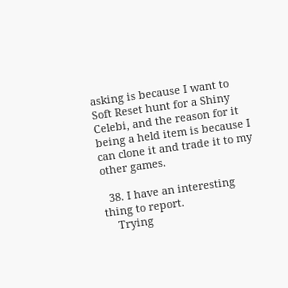asking is because I want to Soft Reset hunt for a Shiny Celebi, and the reason for it being a held item is because I can clone it and trade it to my other games.

  38. I have an interesting thing to report.
    Trying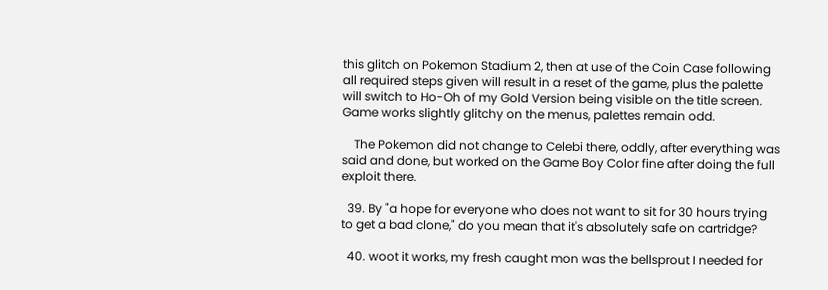this glitch on Pokemon Stadium 2, then at use of the Coin Case following all required steps given will result in a reset of the game, plus the palette will switch to Ho-Oh of my Gold Version being visible on the title screen. Game works slightly glitchy on the menus, palettes remain odd.

    The Pokemon did not change to Celebi there, oddly, after everything was said and done, but worked on the Game Boy Color fine after doing the full exploit there.

  39. By "a hope for everyone who does not want to sit for 30 hours trying to get a bad clone," do you mean that it's absolutely safe on cartridge?

  40. woot it works, my fresh caught mon was the bellsprout I needed for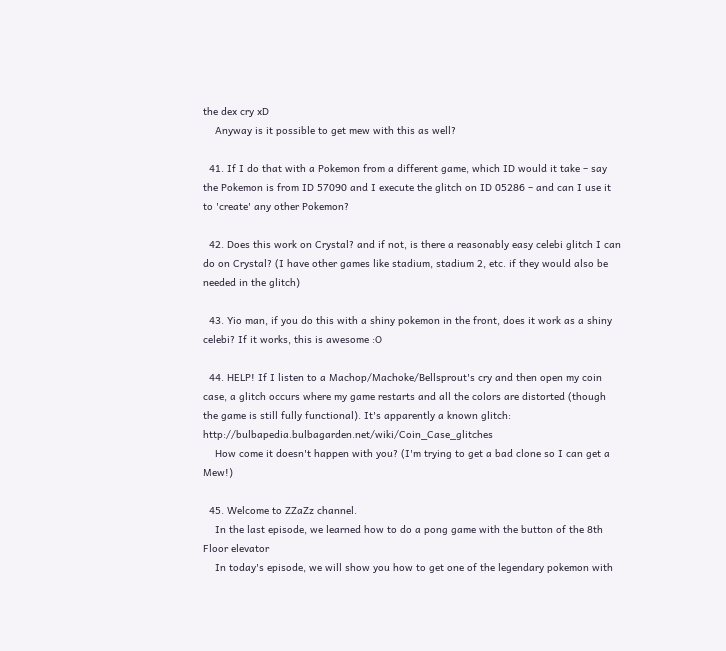the dex cry xD
    Anyway is it possible to get mew with this as well?

  41. If I do that with a Pokemon from a different game, which ID would it take – say the Pokemon is from ID 57090 and I execute the glitch on ID 05286 – and can I use it to 'create' any other Pokemon?

  42. Does this work on Crystal? and if not, is there a reasonably easy celebi glitch I can do on Crystal? (I have other games like stadium, stadium 2, etc. if they would also be needed in the glitch)

  43. Yio man, if you do this with a shiny pokemon in the front, does it work as a shiny celebi? If it works, this is awesome :O

  44. HELP! If I listen to a Machop/Machoke/Bellsprout's cry and then open my coin case, a glitch occurs where my game restarts and all the colors are distorted (though the game is still fully functional). It's apparently a known glitch: http://bulbapedia.bulbagarden.net/wiki/Coin_Case_glitches
    How come it doesn't happen with you? (I'm trying to get a bad clone so I can get a Mew!)

  45. Welcome to ZZaZz channel.
    In the last episode, we learned how to do a pong game with the button of the 8th Floor elevator
    In today's episode, we will show you how to get one of the legendary pokemon with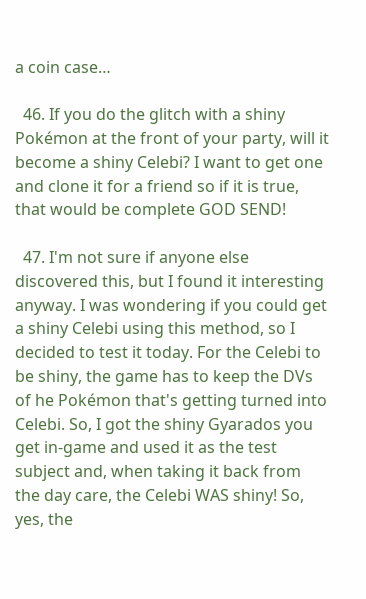a coin case…

  46. If you do the glitch with a shiny Pokémon at the front of your party, will it become a shiny Celebi? I want to get one and clone it for a friend so if it is true, that would be complete GOD SEND!

  47. I'm not sure if anyone else discovered this, but I found it interesting anyway. I was wondering if you could get a shiny Celebi using this method, so I decided to test it today. For the Celebi to be shiny, the game has to keep the DVs of he Pokémon that's getting turned into Celebi. So, I got the shiny Gyarados you get in-game and used it as the test subject and, when taking it back from the day care, the Celebi WAS shiny! So, yes, the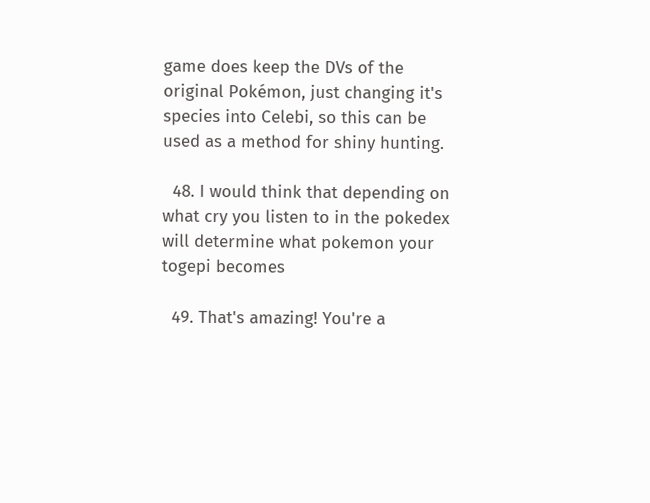game does keep the DVs of the original Pokémon, just changing it's species into Celebi, so this can be used as a method for shiny hunting.

  48. I would think that depending on what cry you listen to in the pokedex will determine what pokemon your togepi becomes

  49. That's amazing! You're a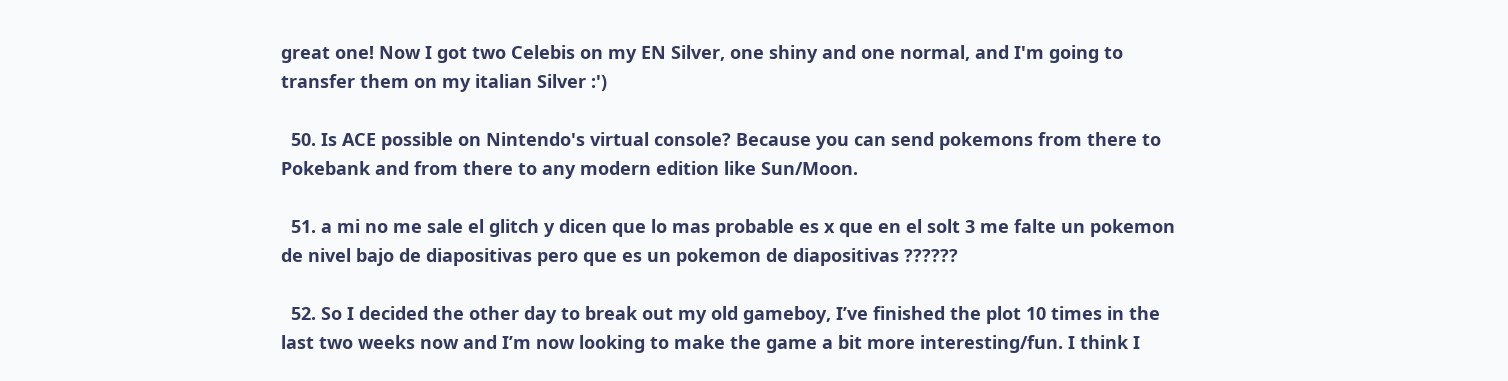great one! Now I got two Celebis on my EN Silver, one shiny and one normal, and I'm going to transfer them on my italian Silver :')

  50. Is ACE possible on Nintendo's virtual console? Because you can send pokemons from there to Pokebank and from there to any modern edition like Sun/Moon.

  51. a mi no me sale el glitch y dicen que lo mas probable es x que en el solt 3 me falte un pokemon de nivel bajo de diapositivas pero que es un pokemon de diapositivas ??????

  52. So I decided the other day to break out my old gameboy, I’ve finished the plot 10 times in the last two weeks now and I’m now looking to make the game a bit more interesting/fun. I think I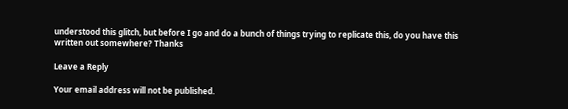understood this glitch, but before I go and do a bunch of things trying to replicate this, do you have this written out somewhere? Thanks

Leave a Reply

Your email address will not be published.